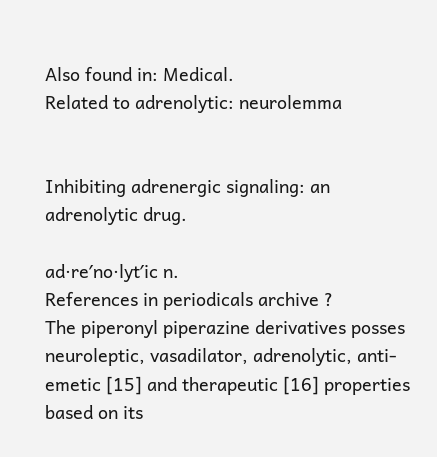Also found in: Medical.
Related to adrenolytic: neurolemma


Inhibiting adrenergic signaling: an adrenolytic drug.

ad·re′no·lyt′ic n.
References in periodicals archive ?
The piperonyl piperazine derivatives posses neuroleptic, vasadilator, adrenolytic, anti-emetic [15] and therapeutic [16] properties based on its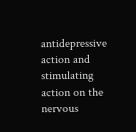antidepressive action and stimulating action on the nervous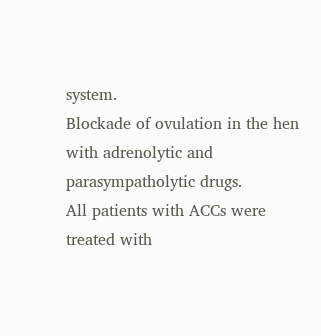system.
Blockade of ovulation in the hen with adrenolytic and parasympatholytic drugs.
All patients with ACCs were treated with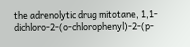the adrenolytic drug mitotane, 1,1-dichloro-2-(o-chlorophenyl)-2-(p-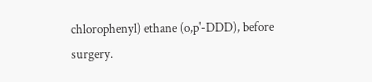chlorophenyl) ethane (o,p'-DDD), before surgery.